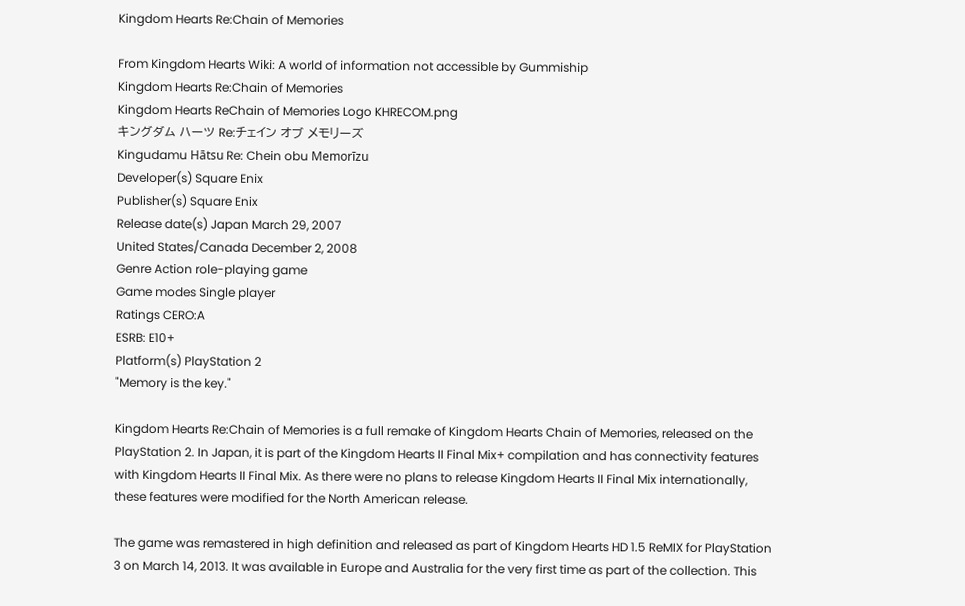Kingdom Hearts Re:Chain of Memories

From Kingdom Hearts Wiki: A world of information not accessible by Gummiship
Kingdom Hearts Re:Chain of Memories
Kingdom Hearts ReChain of Memories Logo KHRECOM.png
キングダム ハーツ Re:チェイン オブ メモリーズ
Kingudamu Hātsu Re: Chein obu Memorīzu
Developer(s) Square Enix
Publisher(s) Square Enix
Release date(s) Japan March 29, 2007
United States/Canada December 2, 2008
Genre Action role-playing game
Game modes Single player
Ratings CERO:A
ESRB: E10+
Platform(s) PlayStation 2
"Memory is the key."

Kingdom Hearts Re:Chain of Memories is a full remake of Kingdom Hearts Chain of Memories, released on the PlayStation 2. In Japan, it is part of the Kingdom Hearts II Final Mix+ compilation and has connectivity features with Kingdom Hearts II Final Mix. As there were no plans to release Kingdom Hearts II Final Mix internationally, these features were modified for the North American release.

The game was remastered in high definition and released as part of Kingdom Hearts HD 1.5 ReMIX for PlayStation 3 on March 14, 2013. It was available in Europe and Australia for the very first time as part of the collection. This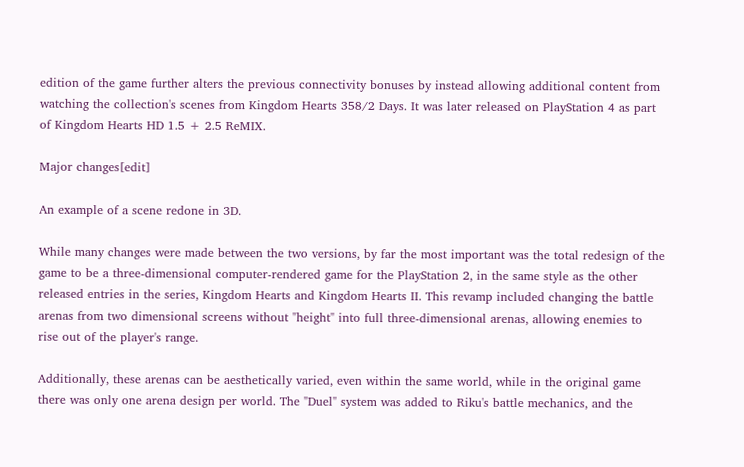edition of the game further alters the previous connectivity bonuses by instead allowing additional content from watching the collection's scenes from Kingdom Hearts 358/2 Days. It was later released on PlayStation 4 as part of Kingdom Hearts HD 1.5 + 2.5 ReMIX.

Major changes[edit]

An example of a scene redone in 3D.

While many changes were made between the two versions, by far the most important was the total redesign of the game to be a three-dimensional computer-rendered game for the PlayStation 2, in the same style as the other released entries in the series, Kingdom Hearts and Kingdom Hearts II. This revamp included changing the battle arenas from two dimensional screens without "height" into full three-dimensional arenas, allowing enemies to rise out of the player's range.

Additionally, these arenas can be aesthetically varied, even within the same world, while in the original game there was only one arena design per world. The "Duel" system was added to Riku's battle mechanics, and the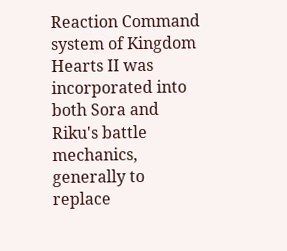Reaction Command system of Kingdom Hearts II was incorporated into both Sora and Riku's battle mechanics, generally to replace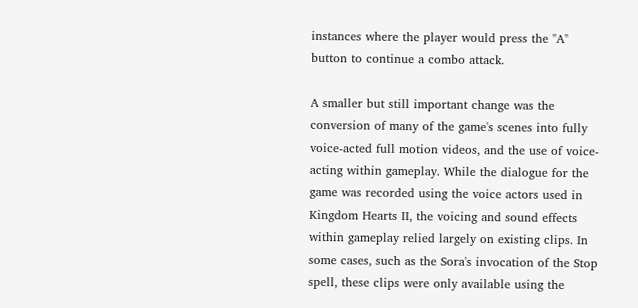instances where the player would press the "A" button to continue a combo attack.

A smaller but still important change was the conversion of many of the game's scenes into fully voice-acted full motion videos, and the use of voice-acting within gameplay. While the dialogue for the game was recorded using the voice actors used in Kingdom Hearts II, the voicing and sound effects within gameplay relied largely on existing clips. In some cases, such as the Sora's invocation of the Stop spell, these clips were only available using the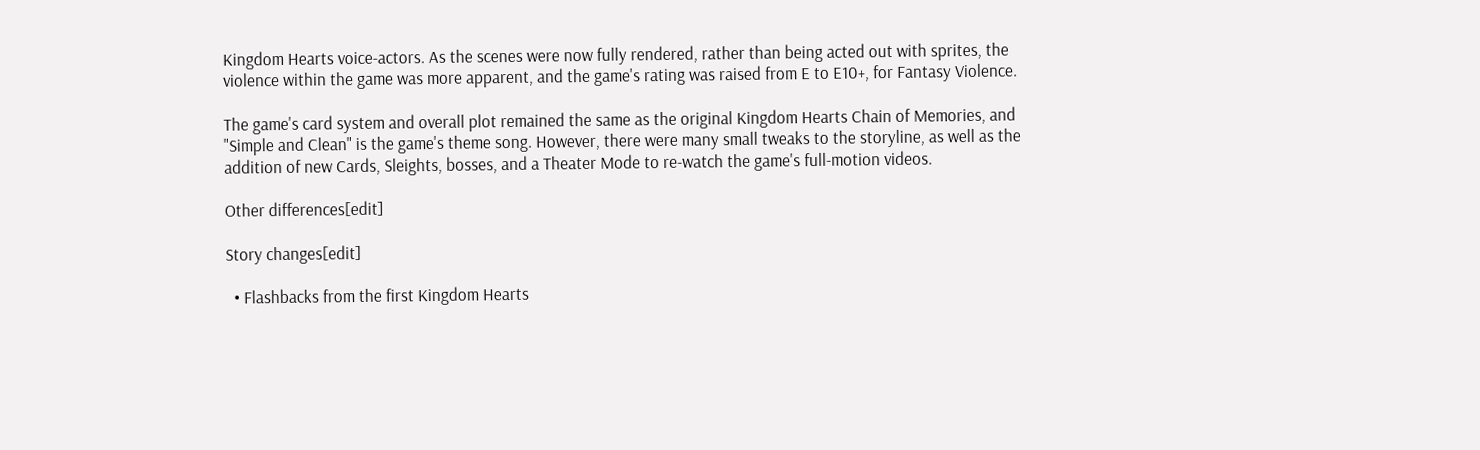Kingdom Hearts voice-actors. As the scenes were now fully rendered, rather than being acted out with sprites, the violence within the game was more apparent, and the game's rating was raised from E to E10+, for Fantasy Violence.

The game's card system and overall plot remained the same as the original Kingdom Hearts Chain of Memories, and "Simple and Clean" is the game's theme song. However, there were many small tweaks to the storyline, as well as the addition of new Cards, Sleights, bosses, and a Theater Mode to re-watch the game's full-motion videos.

Other differences[edit]

Story changes[edit]

  • Flashbacks from the first Kingdom Hearts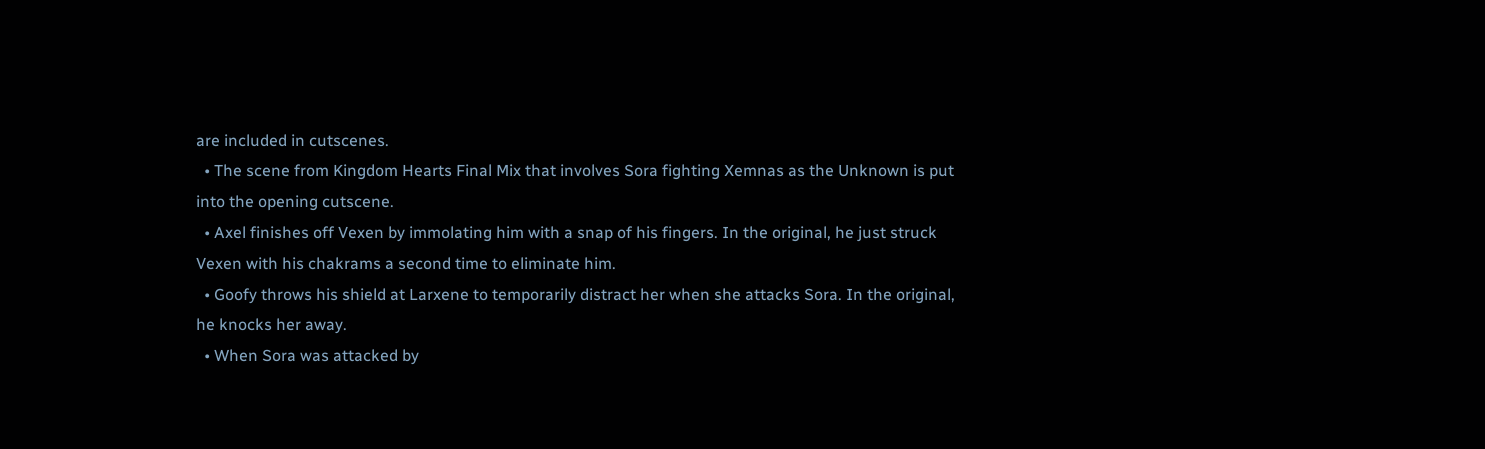are included in cutscenes.
  • The scene from Kingdom Hearts Final Mix that involves Sora fighting Xemnas as the Unknown is put into the opening cutscene.
  • Axel finishes off Vexen by immolating him with a snap of his fingers. In the original, he just struck Vexen with his chakrams a second time to eliminate him.
  • Goofy throws his shield at Larxene to temporarily distract her when she attacks Sora. In the original, he knocks her away.
  • When Sora was attacked by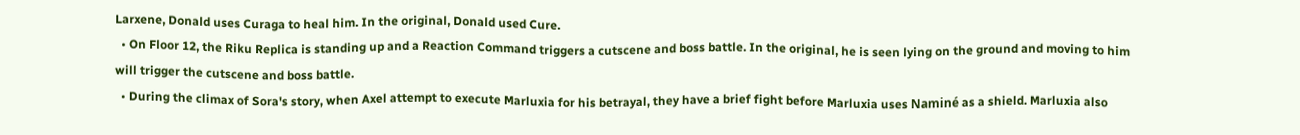Larxene, Donald uses Curaga to heal him. In the original, Donald used Cure.
  • On Floor 12, the Riku Replica is standing up and a Reaction Command triggers a cutscene and boss battle. In the original, he is seen lying on the ground and moving to him will trigger the cutscene and boss battle.
  • During the climax of Sora's story, when Axel attempt to execute Marluxia for his betrayal, they have a brief fight before Marluxia uses Naminé as a shield. Marluxia also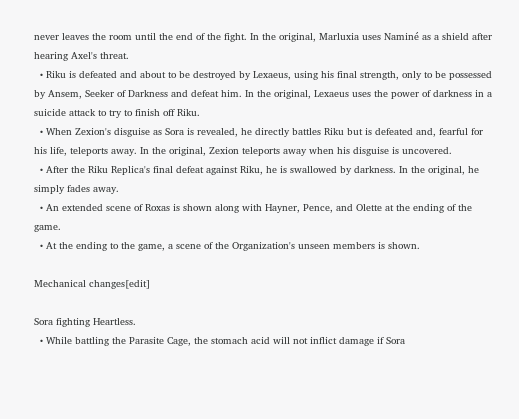never leaves the room until the end of the fight. In the original, Marluxia uses Naminé as a shield after hearing Axel's threat.
  • Riku is defeated and about to be destroyed by Lexaeus, using his final strength, only to be possessed by Ansem, Seeker of Darkness and defeat him. In the original, Lexaeus uses the power of darkness in a suicide attack to try to finish off Riku.
  • When Zexion's disguise as Sora is revealed, he directly battles Riku but is defeated and, fearful for his life, teleports away. In the original, Zexion teleports away when his disguise is uncovered.
  • After the Riku Replica's final defeat against Riku, he is swallowed by darkness. In the original, he simply fades away.
  • An extended scene of Roxas is shown along with Hayner, Pence, and Olette at the ending of the game.
  • At the ending to the game, a scene of the Organization's unseen members is shown.

Mechanical changes[edit]

Sora fighting Heartless.
  • While battling the Parasite Cage, the stomach acid will not inflict damage if Sora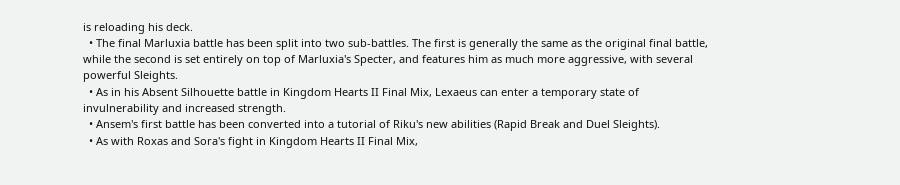is reloading his deck.
  • The final Marluxia battle has been split into two sub-battles. The first is generally the same as the original final battle, while the second is set entirely on top of Marluxia's Specter, and features him as much more aggressive, with several powerful Sleights.
  • As in his Absent Silhouette battle in Kingdom Hearts II Final Mix, Lexaeus can enter a temporary state of invulnerability and increased strength.
  • Ansem's first battle has been converted into a tutorial of Riku's new abilities (Rapid Break and Duel Sleights).
  • As with Roxas and Sora's fight in Kingdom Hearts II Final Mix,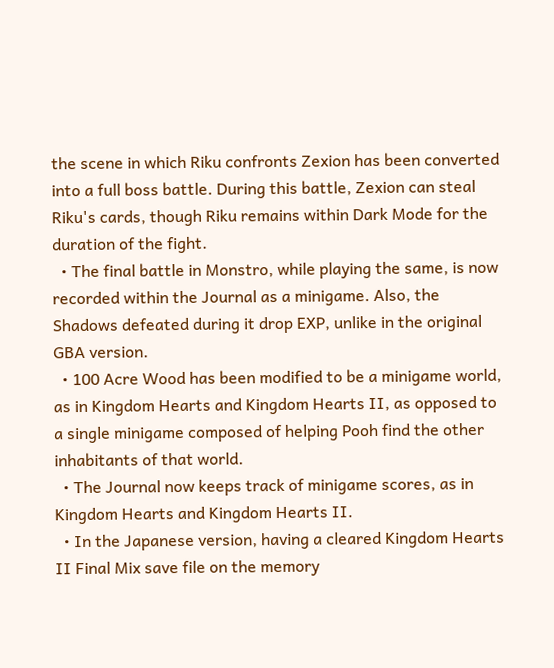the scene in which Riku confronts Zexion has been converted into a full boss battle. During this battle, Zexion can steal Riku's cards, though Riku remains within Dark Mode for the duration of the fight.
  • The final battle in Monstro, while playing the same, is now recorded within the Journal as a minigame. Also, the Shadows defeated during it drop EXP, unlike in the original GBA version.
  • 100 Acre Wood has been modified to be a minigame world, as in Kingdom Hearts and Kingdom Hearts II, as opposed to a single minigame composed of helping Pooh find the other inhabitants of that world.
  • The Journal now keeps track of minigame scores, as in Kingdom Hearts and Kingdom Hearts II.
  • In the Japanese version, having a cleared Kingdom Hearts II Final Mix save file on the memory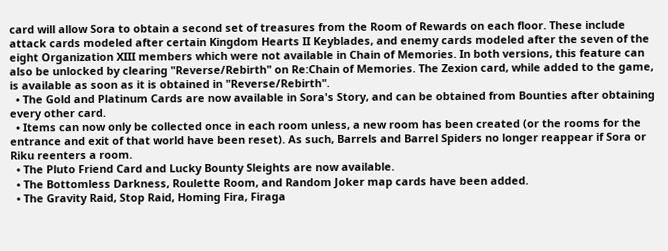card will allow Sora to obtain a second set of treasures from the Room of Rewards on each floor. These include attack cards modeled after certain Kingdom Hearts II Keyblades, and enemy cards modeled after the seven of the eight Organization XIII members which were not available in Chain of Memories. In both versions, this feature can also be unlocked by clearing "Reverse/Rebirth" on Re:Chain of Memories. The Zexion card, while added to the game, is available as soon as it is obtained in "Reverse/Rebirth".
  • The Gold and Platinum Cards are now available in Sora's Story, and can be obtained from Bounties after obtaining every other card.
  • Items can now only be collected once in each room unless, a new room has been created (or the rooms for the entrance and exit of that world have been reset). As such, Barrels and Barrel Spiders no longer reappear if Sora or Riku reenters a room.
  • The Pluto Friend Card and Lucky Bounty Sleights are now available.
  • The Bottomless Darkness, Roulette Room, and Random Joker map cards have been added.
  • The Gravity Raid, Stop Raid, Homing Fira, Firaga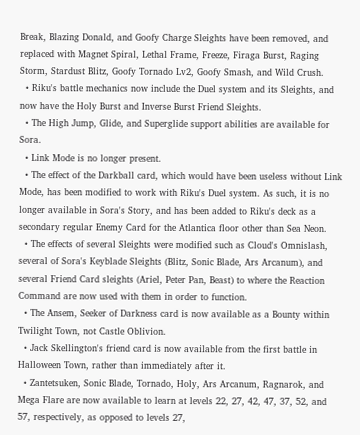Break, Blazing Donald, and Goofy Charge Sleights have been removed, and replaced with Magnet Spiral, Lethal Frame, Freeze, Firaga Burst, Raging Storm, Stardust Blitz, Goofy Tornado Lv2, Goofy Smash, and Wild Crush.
  • Riku's battle mechanics now include the Duel system and its Sleights, and now have the Holy Burst and Inverse Burst Friend Sleights.
  • The High Jump, Glide, and Superglide support abilities are available for Sora.
  • Link Mode is no longer present.
  • The effect of the Darkball card, which would have been useless without Link Mode, has been modified to work with Riku's Duel system. As such, it is no longer available in Sora's Story, and has been added to Riku's deck as a secondary regular Enemy Card for the Atlantica floor other than Sea Neon.
  • The effects of several Sleights were modified such as Cloud's Omnislash, several of Sora's Keyblade Sleights (Blitz, Sonic Blade, Ars Arcanum), and several Friend Card sleights (Ariel, Peter Pan, Beast) to where the Reaction Command are now used with them in order to function.
  • The Ansem, Seeker of Darkness card is now available as a Bounty within Twilight Town, not Castle Oblivion.
  • Jack Skellington's friend card is now available from the first battle in Halloween Town, rather than immediately after it.
  • Zantetsuken, Sonic Blade, Tornado, Holy, Ars Arcanum, Ragnarok, and Mega Flare are now available to learn at levels 22, 27, 42, 47, 37, 52, and 57, respectively, as opposed to levels 27,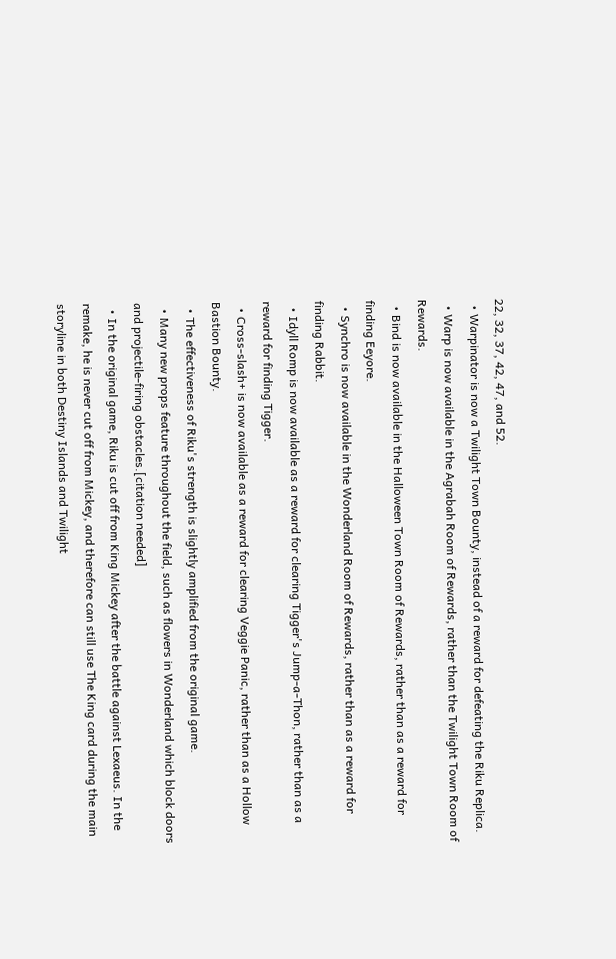22, 32, 37, 42, 47, and 52.
  • Warpinator is now a Twilight Town Bounty, instead of a reward for defeating the Riku Replica.
  • Warp is now available in the Agrabah Room of Rewards, rather than the Twilight Town Room of Rewards.
  • Bind is now available in the Halloween Town Room of Rewards, rather than as a reward for finding Eeyore.
  • Synchro is now available in the Wonderland Room of Rewards, rather than as a reward for finding Rabbit.
  • Idyll Romp is now available as a reward for clearing Tigger's Jump-a-Thon, rather than as a reward for finding Tigger.
  • Cross-slash+ is now available as a reward for clearing Veggie Panic, rather than as a Hollow Bastion Bounty.
  • The effectiveness of Riku's strength is slightly amplified from the original game.
  • Many new props feature throughout the field, such as flowers in Wonderland which block doors and projectile-firing obstacles.[citation needed]
  • In the original game, Riku is cut off from King Mickey after the battle against Lexaeus. In the remake, he is never cut off from Mickey, and therefore can still use The King card during the main storyline in both Destiny Islands and Twilight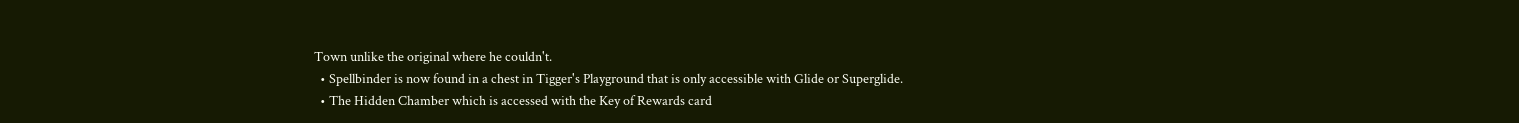Town unlike the original where he couldn't.
  • Spellbinder is now found in a chest in Tigger's Playground that is only accessible with Glide or Superglide.
  • The Hidden Chamber which is accessed with the Key of Rewards card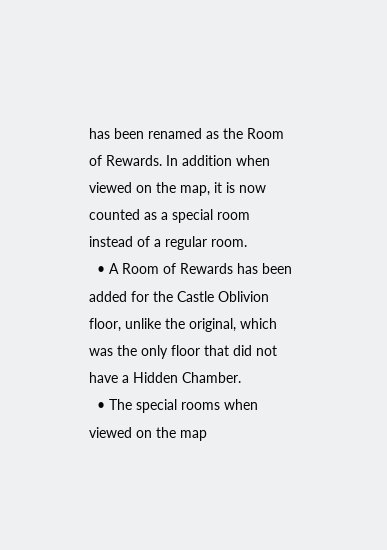has been renamed as the Room of Rewards. In addition when viewed on the map, it is now counted as a special room instead of a regular room.
  • A Room of Rewards has been added for the Castle Oblivion floor, unlike the original, which was the only floor that did not have a Hidden Chamber.
  • The special rooms when viewed on the map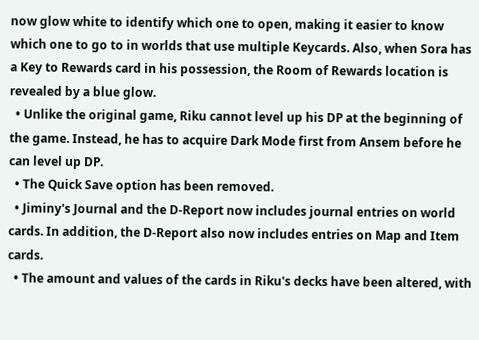now glow white to identify which one to open, making it easier to know which one to go to in worlds that use multiple Keycards. Also, when Sora has a Key to Rewards card in his possession, the Room of Rewards location is revealed by a blue glow.
  • Unlike the original game, Riku cannot level up his DP at the beginning of the game. Instead, he has to acquire Dark Mode first from Ansem before he can level up DP.
  • The Quick Save option has been removed.
  • Jiminy's Journal and the D-Report now includes journal entries on world cards. In addition, the D-Report also now includes entries on Map and Item cards.
  • The amount and values of the cards in Riku's decks have been altered, with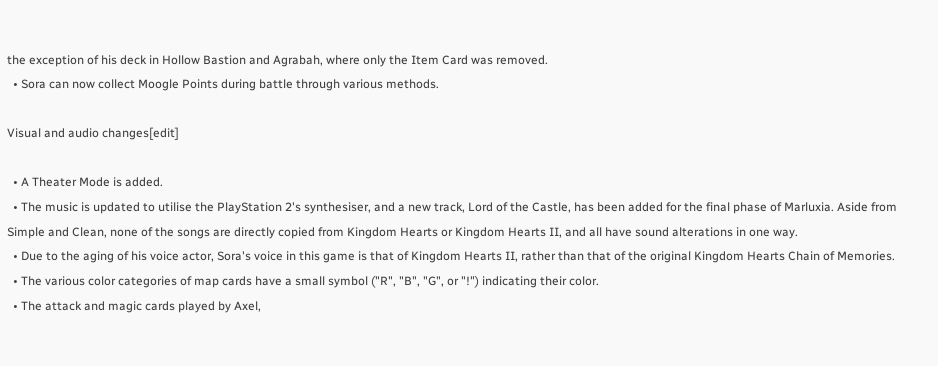the exception of his deck in Hollow Bastion and Agrabah, where only the Item Card was removed.
  • Sora can now collect Moogle Points during battle through various methods.

Visual and audio changes[edit]

  • A Theater Mode is added.
  • The music is updated to utilise the PlayStation 2's synthesiser, and a new track, Lord of the Castle, has been added for the final phase of Marluxia. Aside from Simple and Clean, none of the songs are directly copied from Kingdom Hearts or Kingdom Hearts II, and all have sound alterations in one way.
  • Due to the aging of his voice actor, Sora's voice in this game is that of Kingdom Hearts II, rather than that of the original Kingdom Hearts Chain of Memories.
  • The various color categories of map cards have a small symbol ("R", "B", "G", or "!") indicating their color.
  • The attack and magic cards played by Axel,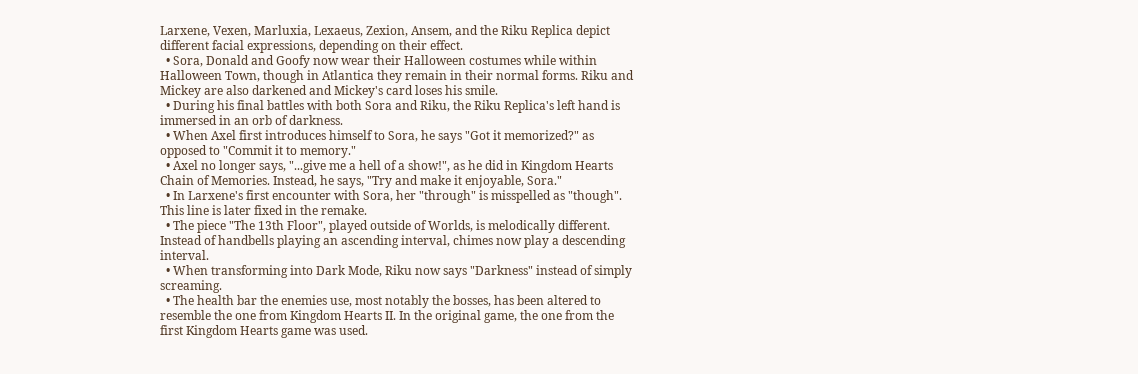Larxene, Vexen, Marluxia, Lexaeus, Zexion, Ansem, and the Riku Replica depict different facial expressions, depending on their effect.
  • Sora, Donald and Goofy now wear their Halloween costumes while within Halloween Town, though in Atlantica they remain in their normal forms. Riku and Mickey are also darkened and Mickey's card loses his smile.
  • During his final battles with both Sora and Riku, the Riku Replica's left hand is immersed in an orb of darkness.
  • When Axel first introduces himself to Sora, he says "Got it memorized?" as opposed to "Commit it to memory."
  • Axel no longer says, "...give me a hell of a show!", as he did in Kingdom Hearts Chain of Memories. Instead, he says, "Try and make it enjoyable, Sora."
  • In Larxene's first encounter with Sora, her "through" is misspelled as "though". This line is later fixed in the remake.
  • The piece "The 13th Floor", played outside of Worlds, is melodically different. Instead of handbells playing an ascending interval, chimes now play a descending interval.
  • When transforming into Dark Mode, Riku now says "Darkness" instead of simply screaming.
  • The health bar the enemies use, most notably the bosses, has been altered to resemble the one from Kingdom Hearts II. In the original game, the one from the first Kingdom Hearts game was used.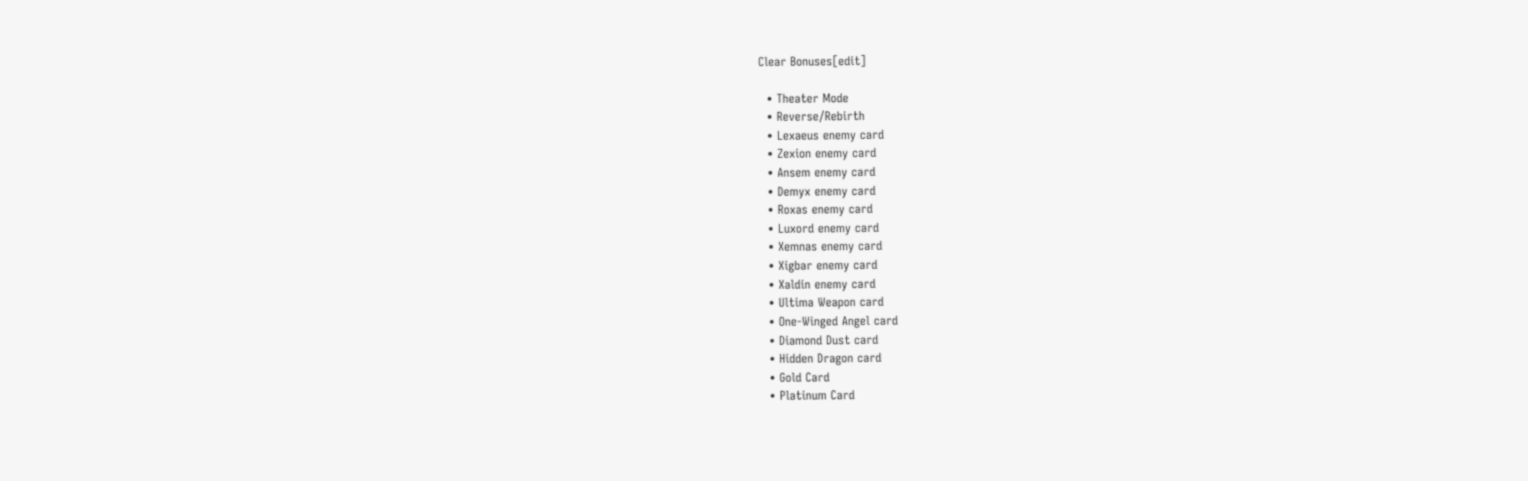Clear Bonuses[edit]

  • Theater Mode
  • Reverse/Rebirth
  • Lexaeus enemy card
  • Zexion enemy card
  • Ansem enemy card
  • Demyx enemy card
  • Roxas enemy card
  • Luxord enemy card
  • Xemnas enemy card
  • Xigbar enemy card
  • Xaldin enemy card
  • Ultima Weapon card
  • One-Winged Angel card
  • Diamond Dust card
  • Hidden Dragon card
  • Gold Card
  • Platinum Card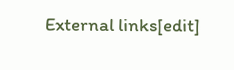External links[edit]